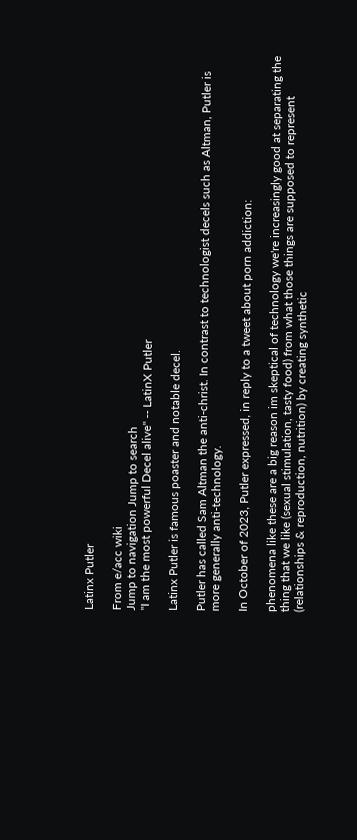Latinx Putler

From e/acc wiki
Jump to navigation Jump to search
"I am the most powerful Decel alive" -- LatinX Putler

Latinx Putler is famous poaster and notable decel.

Putler has called Sam Altman the anti-christ. In contrast to technologist decels such as Altman, Putler is more generally anti-technology.

In October of 2023, Putler expressed, in reply to a tweet about porn addiction:

phenomena like these are a big reason im skeptical of technology we're increasingly good at separating the thing that we like (sexual stimulation, tasty food) from what those things are supposed to represent (relationships & reproduction, nutrition) by creating synthetic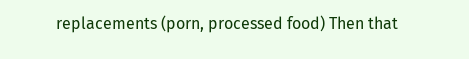replacements (porn, processed food) Then that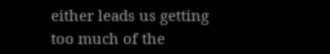either leads us getting too much of the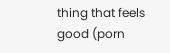thing that feels good (porn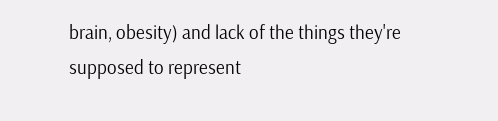brain, obesity) and lack of the things they're supposed to represent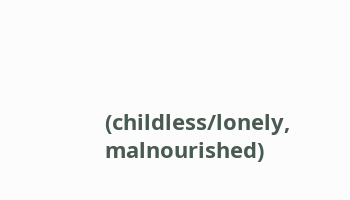(childless/lonely, malnourished)